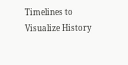Timelines to Visualize History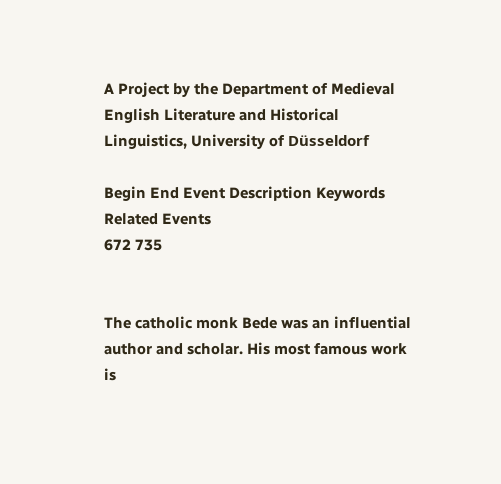A Project by the Department of Medieval English Literature and Historical Linguistics, University of Düsseldorf

Begin End Event Description Keywords Related Events
672 735


The catholic monk Bede was an influential author and scholar. His most famous work is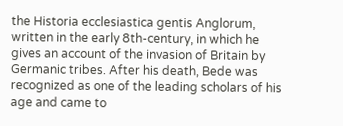the Historia ecclesiastica gentis Anglorum, written in the early 8th-century, in which he gives an account of the invasion of Britain by Germanic tribes. After his death, Bede was recognized as one of the leading scholars of his age and came to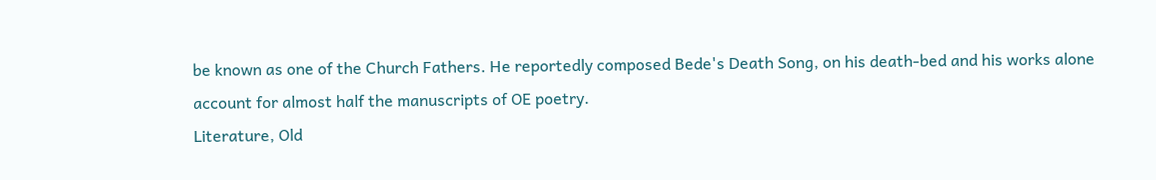be known as one of the Church Fathers. He reportedly composed Bede's Death Song, on his death-bed and his works alone account for almost half the manuscripts of OE poetry.
Literature, Old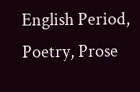English Period, Poetry, Prose